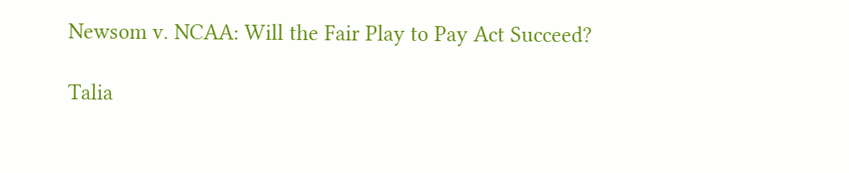Newsom v. NCAA: Will the Fair Play to Pay Act Succeed?

Talia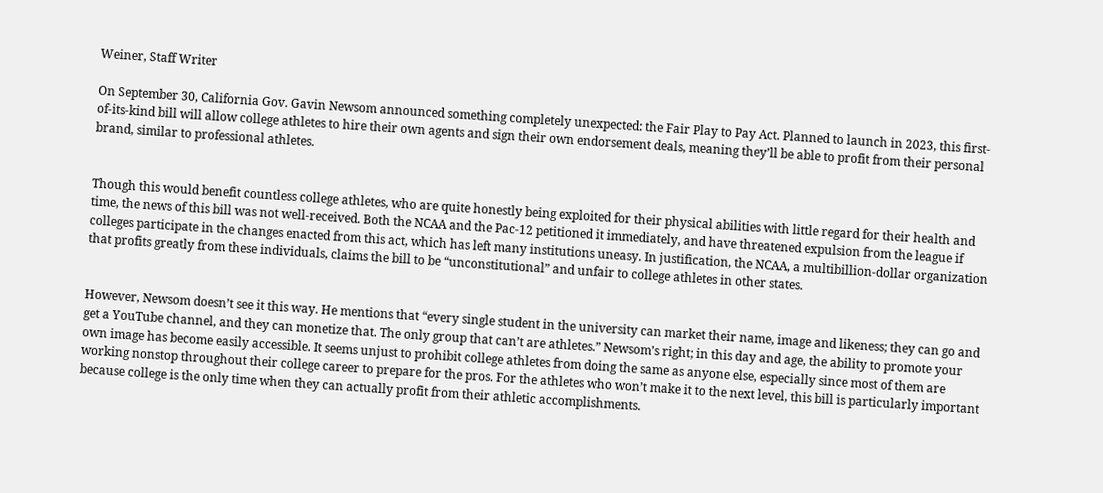Weiner, Staff Writer

On September 30, California Gov. Gavin Newsom announced something completely unexpected: the Fair Play to Pay Act. Planned to launch in 2023, this first-of-its-kind bill will allow college athletes to hire their own agents and sign their own endorsement deals, meaning they’ll be able to profit from their personal brand, similar to professional athletes.


Though this would benefit countless college athletes, who are quite honestly being exploited for their physical abilities with little regard for their health and time, the news of this bill was not well-received. Both the NCAA and the Pac-12 petitioned it immediately, and have threatened expulsion from the league if colleges participate in the changes enacted from this act, which has left many institutions uneasy. In justification, the NCAA, a multibillion-dollar organization that profits greatly from these individuals, claims the bill to be “unconstitutional” and unfair to college athletes in other states.


However, Newsom doesn’t see it this way. He mentions that “every single student in the university can market their name, image and likeness; they can go and get a YouTube channel, and they can monetize that. The only group that can’t are athletes.” Newsom’s right; in this day and age, the ability to promote your own image has become easily accessible. It seems unjust to prohibit college athletes from doing the same as anyone else, especially since most of them are working nonstop throughout their college career to prepare for the pros. For the athletes who won’t make it to the next level, this bill is particularly important because college is the only time when they can actually profit from their athletic accomplishments.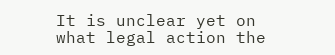It is unclear yet on what legal action the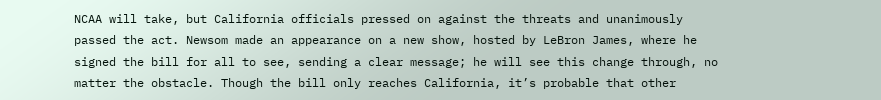NCAA will take, but California officials pressed on against the threats and unanimously passed the act. Newsom made an appearance on a new show, hosted by LeBron James, where he signed the bill for all to see, sending a clear message; he will see this change through, no matter the obstacle. Though the bill only reaches California, it’s probable that other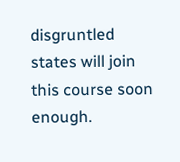disgruntled states will join this course soon enough.